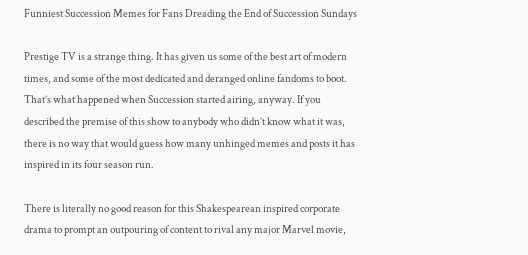Funniest Succession Memes for Fans Dreading the End of Succession Sundays

Prestige TV is a strange thing. It has given us some of the best art of modern times, and some of the most dedicated and deranged online fandoms to boot. That’s what happened when Succession started airing, anyway. If you described the premise of this show to anybody who didn’t know what it was, there is no way that would guess how many unhinged memes and posts it has inspired in its four season run.

There is literally no good reason for this Shakespearean inspired corporate drama to prompt an outpouring of content to rival any major Marvel movie,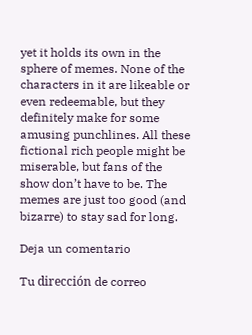yet it holds its own in the sphere of memes. None of the characters in it are likeable or even redeemable, but they definitely make for some amusing punchlines. All these fictional rich people might be miserable, but fans of the show don’t have to be. The memes are just too good (and bizarre) to stay sad for long.

Deja un comentario

Tu dirección de correo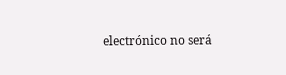electrónico no será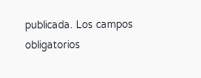publicada. Los campos obligatorios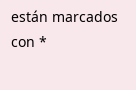están marcados con *